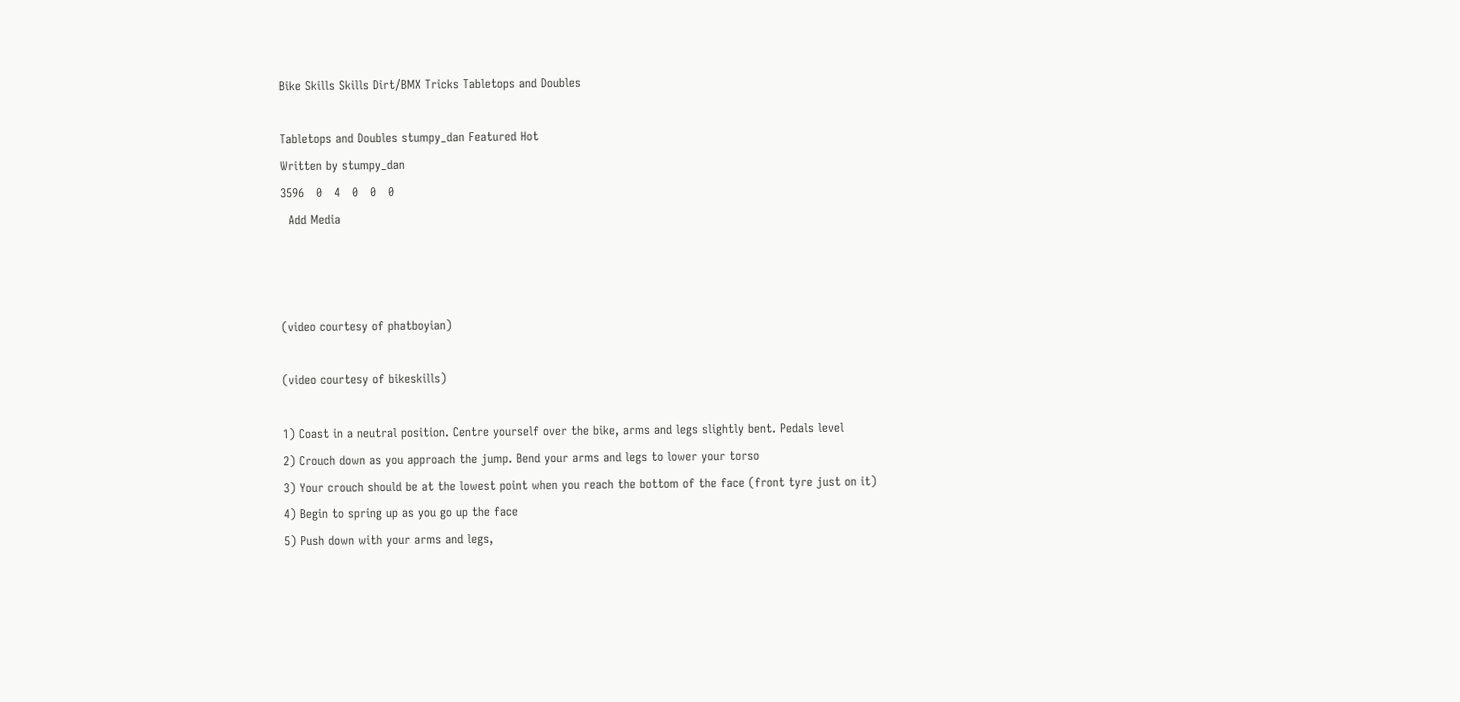Bike Skills Skills Dirt/BMX Tricks Tabletops and Doubles

Tabletops and Doubles stumpy_dan Featured Hot
Written by stumpy_dan
3596   0   4   0   0   0
  Add Media



(video courtesy of phatboyian)

(video courtesy of bikeskills)

1) Coast in a neutral position. Centre yourself over the bike, arms and legs slightly bent. Pedals level
2) Crouch down as you approach the jump. Bend your arms and legs to lower your torso
3) Your crouch should be at the lowest point when you reach the bottom of the face (front tyre just on it)
4) Begin to spring up as you go up the face
5) Push down with your arms and legs,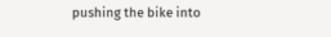pushing the bike into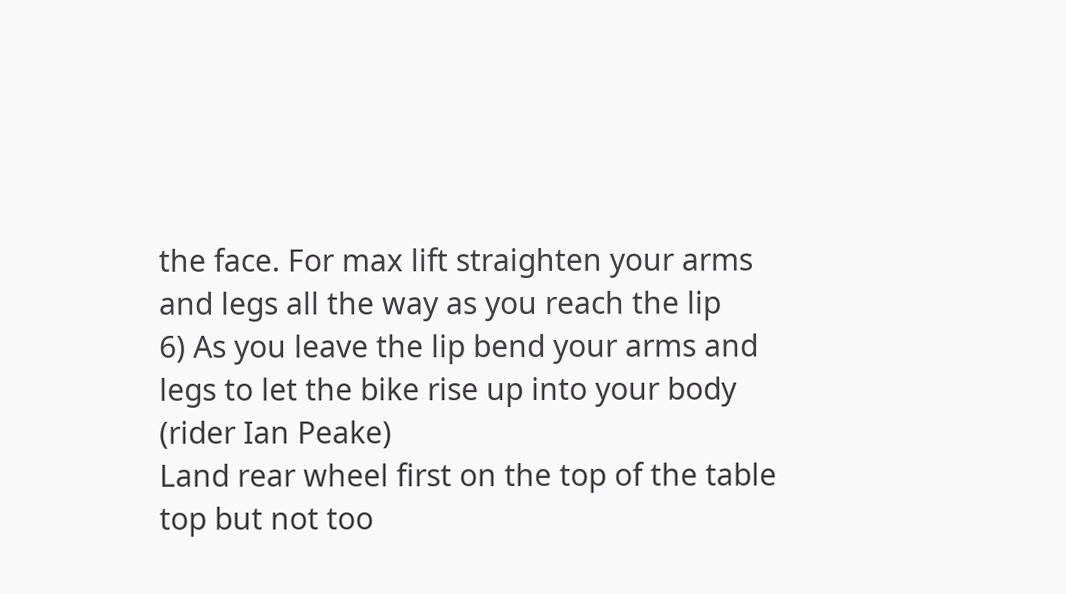the face. For max lift straighten your arms and legs all the way as you reach the lip
6) As you leave the lip bend your arms and legs to let the bike rise up into your body
(rider Ian Peake)
Land rear wheel first on the top of the table top but not too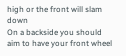high or the front will slam down
On a backside you should aim to have your front wheel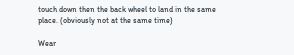touch down then the back wheel to land in the same place. (obviously not at the same time)

Wear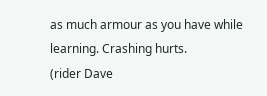as much armour as you have while learning. Crashing hurts.
(rider Dave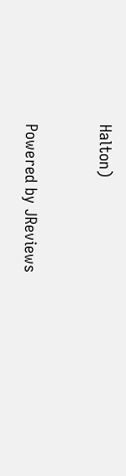Halton)


Powered by JReviews